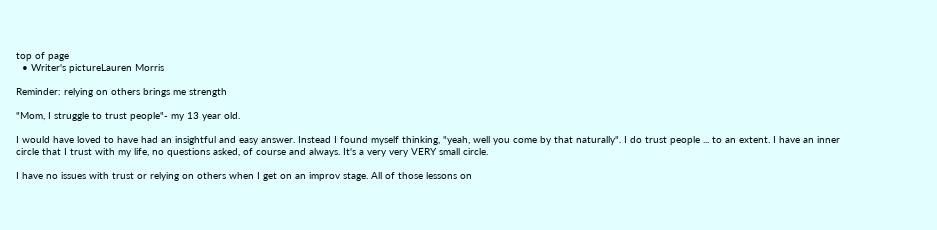top of page
  • Writer's pictureLauren Morris

Reminder: relying on others brings me strength

"Mom, I struggle to trust people"- my 13 year old.

I would have loved to have had an insightful and easy answer. Instead I found myself thinking, "yeah, well you come by that naturally". I do trust people ... to an extent. I have an inner circle that I trust with my life, no questions asked, of course and always. It's a very very VERY small circle.

I have no issues with trust or relying on others when I get on an improv stage. All of those lessons on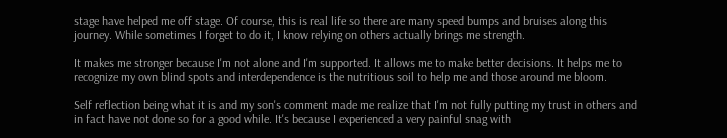stage have helped me off stage. Of course, this is real life so there are many speed bumps and bruises along this journey. While sometimes I forget to do it, I know relying on others actually brings me strength.

It makes me stronger because I'm not alone and I'm supported. It allows me to make better decisions. It helps me to recognize my own blind spots and interdependence is the nutritious soil to help me and those around me bloom.

Self reflection being what it is and my son's comment made me realize that I'm not fully putting my trust in others and in fact have not done so for a good while. It's because I experienced a very painful snag with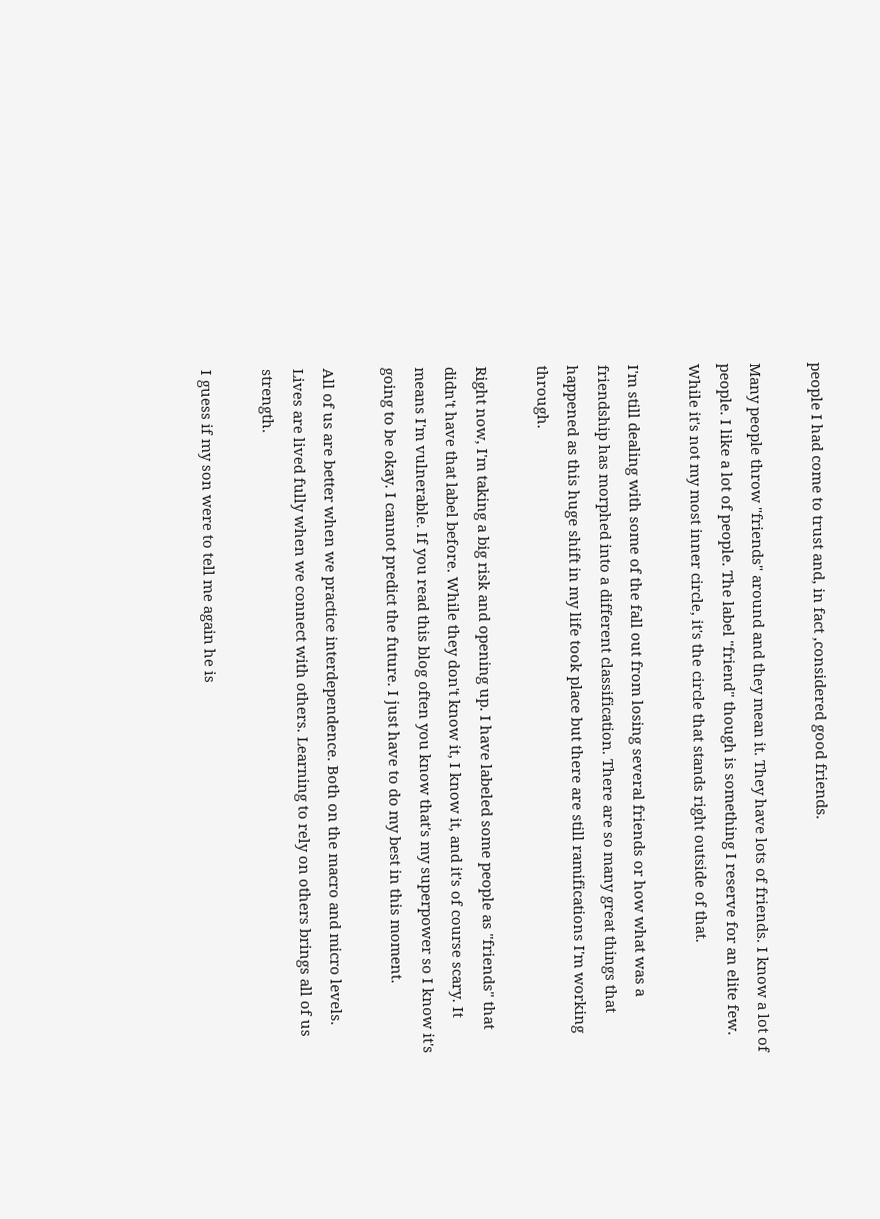people I had come to trust and, in fact ,considered good friends.

Many people throw "friends" around and they mean it. They have lots of friends. I know a lot of people. I like a lot of people. The label "friend" though is something I reserve for an elite few. While it's not my most inner circle, it's the circle that stands right outside of that.

I'm still dealing with some of the fall out from losing several friends or how what was a friendship has morphed into a different classification. There are so many great things that happened as this huge shift in my life took place but there are still ramifications I'm working through.

Right now, I'm taking a big risk and opening up. I have labeled some people as "friends" that didn't have that label before. While they don't know it, I know it, and it's of course scary. It means I'm vulnerable. If you read this blog often you know that's my superpower so I know it's going to be okay. I cannot predict the future. I just have to do my best in this moment.

All of us are better when we practice interdependence. Both on the macro and micro levels. Lives are lived fully when we connect with others. Learning to rely on others brings all of us strength.

I guess if my son were to tell me again he is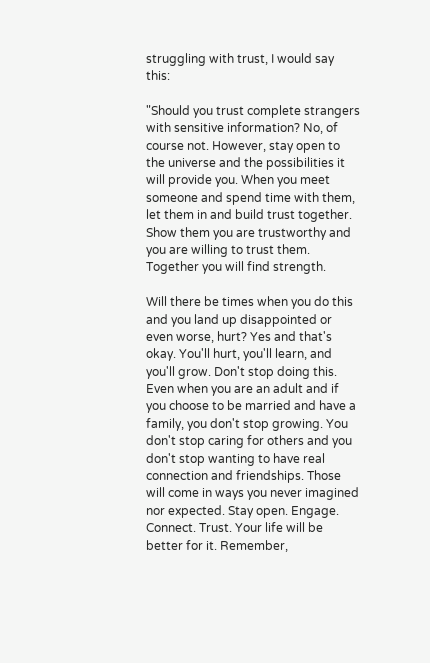struggling with trust, I would say this:

"Should you trust complete strangers with sensitive information? No, of course not. However, stay open to the universe and the possibilities it will provide you. When you meet someone and spend time with them, let them in and build trust together. Show them you are trustworthy and you are willing to trust them. Together you will find strength.

Will there be times when you do this and you land up disappointed or even worse, hurt? Yes and that's okay. You'll hurt, you'll learn, and you'll grow. Don't stop doing this. Even when you are an adult and if you choose to be married and have a family, you don't stop growing. You don't stop caring for others and you don't stop wanting to have real connection and friendships. Those will come in ways you never imagined nor expected. Stay open. Engage. Connect. Trust. Your life will be better for it. Remember,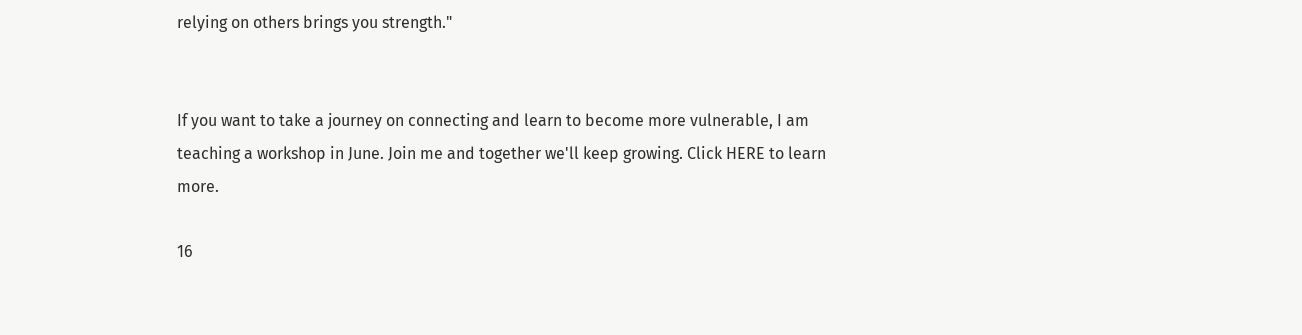relying on others brings you strength."


If you want to take a journey on connecting and learn to become more vulnerable, I am teaching a workshop in June. Join me and together we'll keep growing. Click HERE to learn more.

16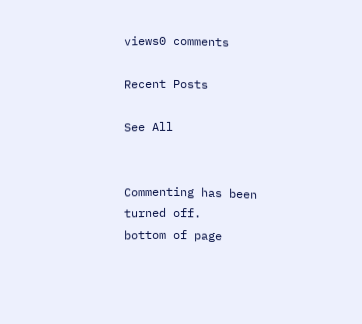views0 comments

Recent Posts

See All


Commenting has been turned off.
bottom of page